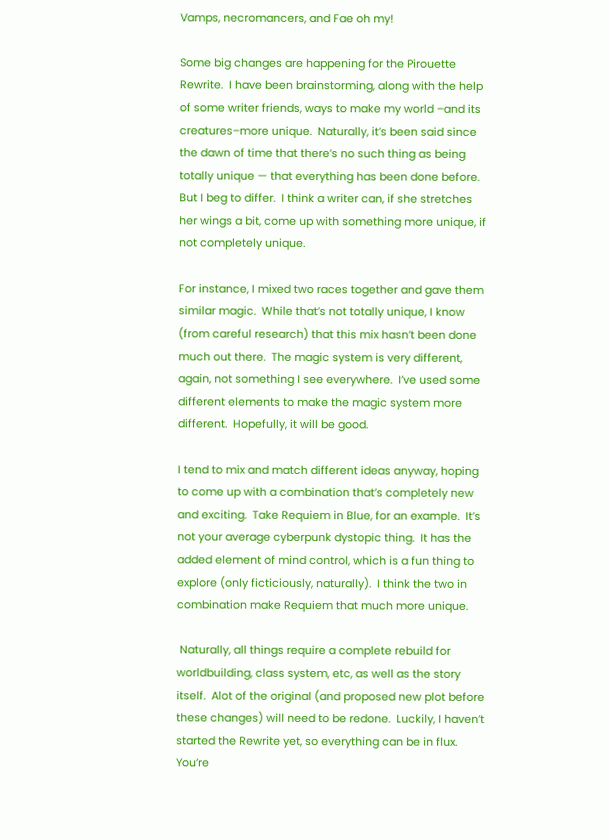Vamps, necromancers, and Fae oh my!

Some big changes are happening for the Pirouette Rewrite.  I have been brainstorming, along with the help of some writer friends, ways to make my world –and its creatures–more unique.  Naturally, it’s been said since the dawn of time that there’s no such thing as being totally unique — that everything has been done before.  But I beg to differ.  I think a writer can, if she stretches her wings a bit, come up with something more unique, if not completely unique.

For instance, I mixed two races together and gave them similar magic.  While that’s not totally unique, I know (from careful research) that this mix hasn’t been done much out there.  The magic system is very different, again, not something I see everywhere.  I’ve used some different elements to make the magic system more different.  Hopefully, it will be good.

I tend to mix and match different ideas anyway, hoping to come up with a combination that’s completely new and exciting.  Take Requiem in Blue, for an example.  It’s not your average cyberpunk dystopic thing.  It has the added element of mind control, which is a fun thing to explore (only ficticiously, naturally).  I think the two in combination make Requiem that much more unique.

 Naturally, all things require a complete rebuild for worldbuilding, class system, etc, as well as the story itself.  Alot of the original (and proposed new plot before these changes) will need to be redone.  Luckily, I haven’t started the Rewrite yet, so everything can be in flux.  You’re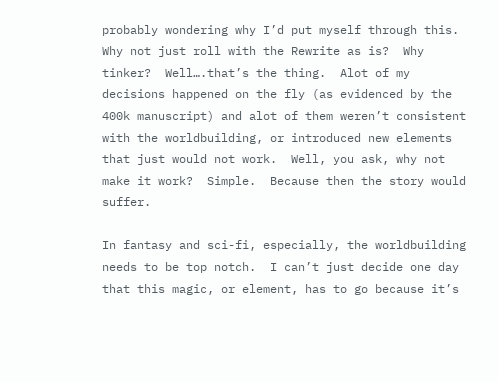probably wondering why I’d put myself through this.  Why not just roll with the Rewrite as is?  Why tinker?  Well….that’s the thing.  Alot of my decisions happened on the fly (as evidenced by the 400k manuscript) and alot of them weren’t consistent with the worldbuilding, or introduced new elements that just would not work.  Well, you ask, why not make it work?  Simple.  Because then the story would suffer.

In fantasy and sci-fi, especially, the worldbuilding needs to be top notch.  I can’t just decide one day that this magic, or element, has to go because it’s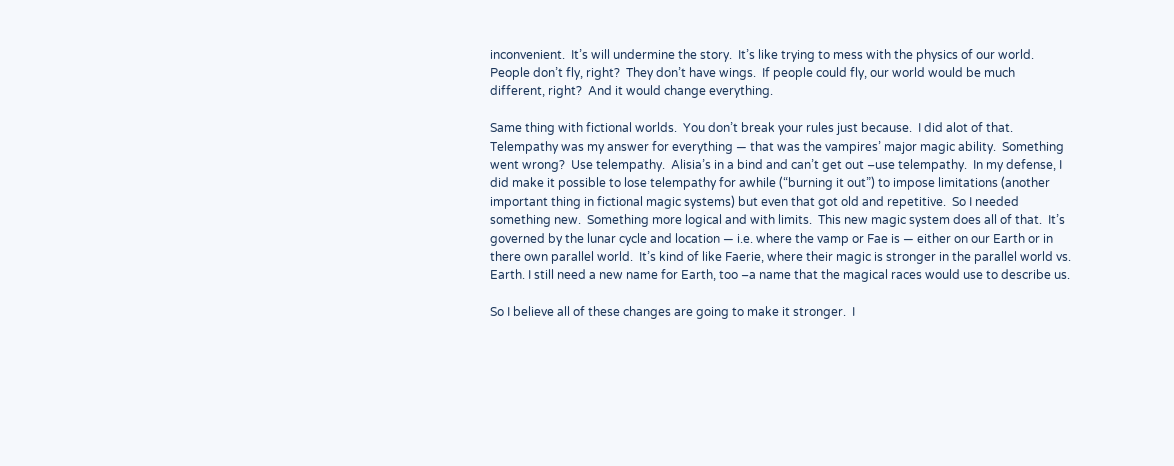inconvenient.  It’s will undermine the story.  It’s like trying to mess with the physics of our world.  People don’t fly, right?  They don’t have wings.  If people could fly, our world would be much different, right?  And it would change everything.

Same thing with fictional worlds.  You don’t break your rules just because.  I did alot of that.  Telempathy was my answer for everything — that was the vampires’ major magic ability.  Something went wrong?  Use telempathy.  Alisia’s in a bind and can’t get out –use telempathy.  In my defense, I did make it possible to lose telempathy for awhile (“burning it out”) to impose limitations (another important thing in fictional magic systems) but even that got old and repetitive.  So I needed something new.  Something more logical and with limits.  This new magic system does all of that.  It’s governed by the lunar cycle and location — i.e. where the vamp or Fae is — either on our Earth or in there own parallel world.  It’s kind of like Faerie, where their magic is stronger in the parallel world vs. Earth. I still need a new name for Earth, too –a name that the magical races would use to describe us.

So I believe all of these changes are going to make it stronger.  I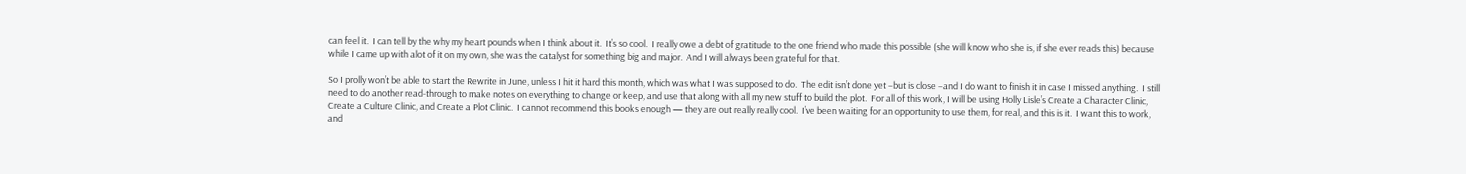can feel it.  I can tell by the why my heart pounds when I think about it.  It’s so cool.  I really owe a debt of gratitude to the one friend who made this possible (she will know who she is, if she ever reads this) because while I came up with alot of it on my own, she was the catalyst for something big and major.  And I will always been grateful for that.

So I prolly won’t be able to start the Rewrite in June, unless I hit it hard this month, which was what I was supposed to do.  The edit isn’t done yet –but is close –and I do want to finish it in case I missed anything.  I still need to do another read-through to make notes on everything to change or keep, and use that along with all my new stuff to build the plot.  For all of this work, I will be using Holly Lisle’s Create a Character Clinic, Create a Culture Clinic, and Create a Plot Clinic.  I cannot recommend this books enough — they are out really really cool.  I’ve been waiting for an opportunity to use them, for real, and this is it.  I want this to work, and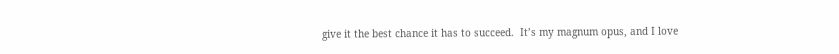give it the best chance it has to succeed.  It’s my magnum opus, and I love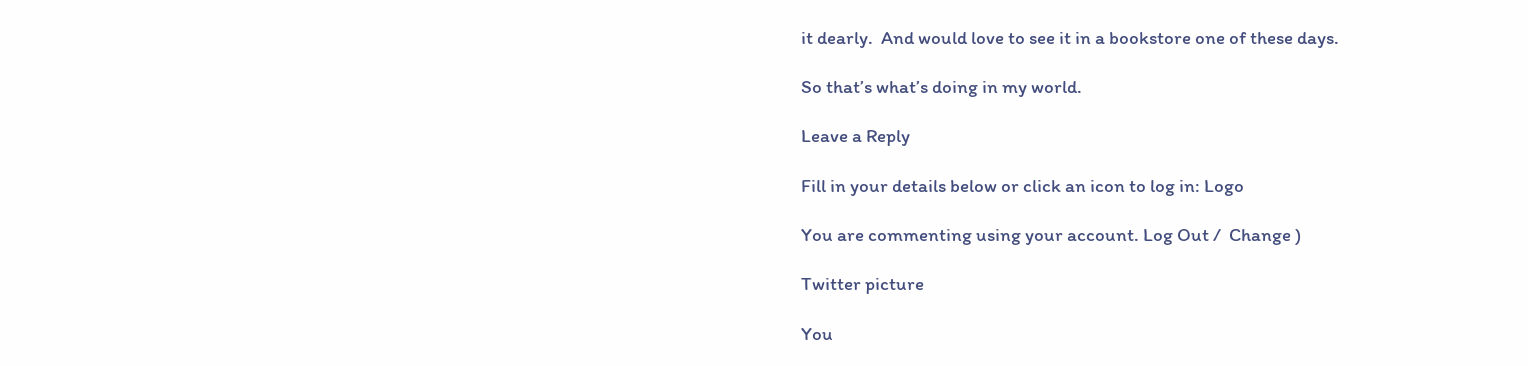it dearly.  And would love to see it in a bookstore one of these days.

So that’s what’s doing in my world.

Leave a Reply

Fill in your details below or click an icon to log in: Logo

You are commenting using your account. Log Out /  Change )

Twitter picture

You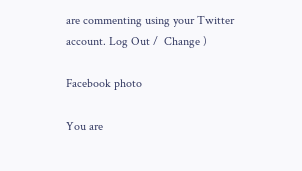are commenting using your Twitter account. Log Out /  Change )

Facebook photo

You are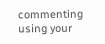commenting using your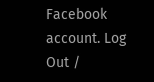Facebook account. Log Out /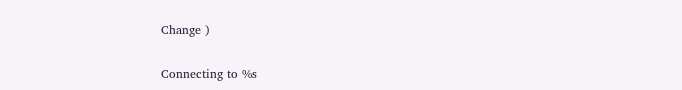Change )

Connecting to %s